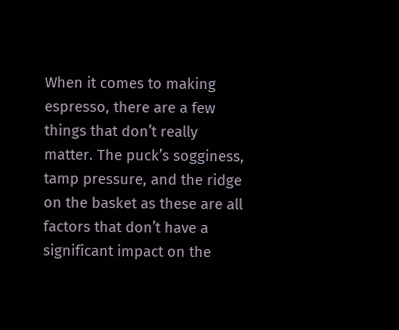When it comes to making espresso, there are a few things that don’t really matter. The puck’s sogginess, tamp pressure, and the ridge on the basket as these are all factors that don’t have a significant impact on the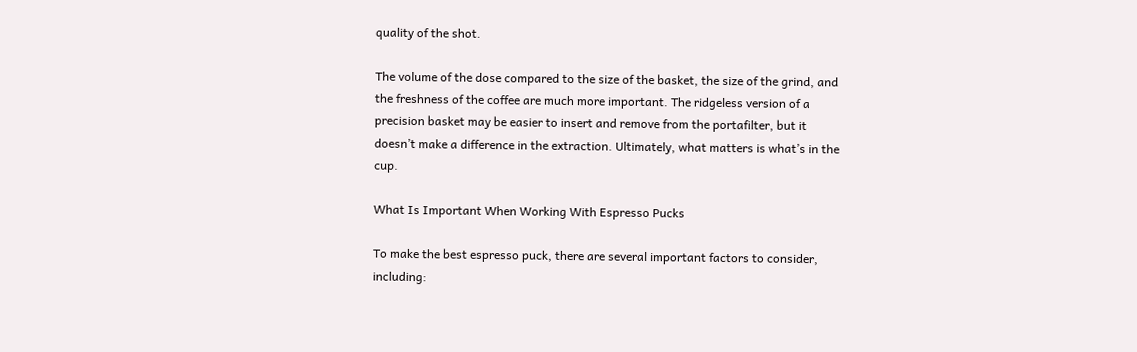quality of the shot.

The volume of the dose compared to the size of the basket, the size of the grind, and the freshness of the coffee are much more important. The ridgeless version of a precision basket may be easier to insert and remove from the portafilter, but it doesn’t make a difference in the extraction. Ultimately, what matters is what’s in the cup.

What Is Important When Working With Espresso Pucks

To make the best espresso puck, there are several important factors to consider, including: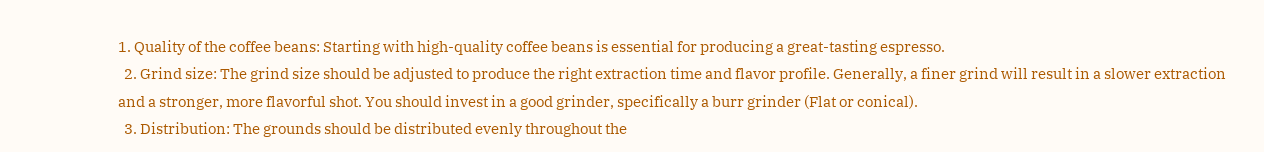1. Quality of the coffee beans: Starting with high-quality coffee beans is essential for producing a great-tasting espresso.
  2. Grind size: The grind size should be adjusted to produce the right extraction time and flavor profile. Generally, a finer grind will result in a slower extraction and a stronger, more flavorful shot. You should invest in a good grinder, specifically a burr grinder (Flat or conical).
  3. Distribution: The grounds should be distributed evenly throughout the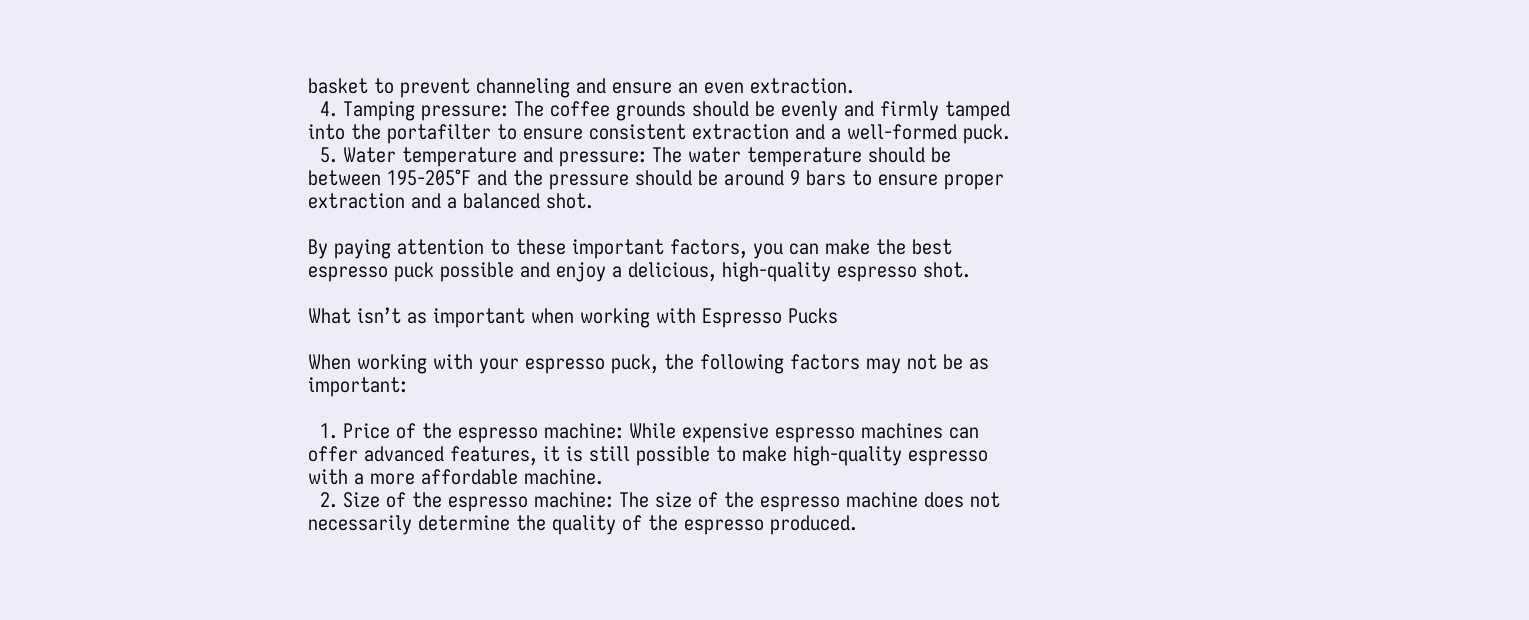basket to prevent channeling and ensure an even extraction.
  4. Tamping pressure: The coffee grounds should be evenly and firmly tamped into the portafilter to ensure consistent extraction and a well-formed puck.
  5. Water temperature and pressure: The water temperature should be between 195-205°F and the pressure should be around 9 bars to ensure proper extraction and a balanced shot.

By paying attention to these important factors, you can make the best espresso puck possible and enjoy a delicious, high-quality espresso shot.

What isn’t as important when working with Espresso Pucks

When working with your espresso puck, the following factors may not be as important:

  1. Price of the espresso machine: While expensive espresso machines can offer advanced features, it is still possible to make high-quality espresso with a more affordable machine.
  2. Size of the espresso machine: The size of the espresso machine does not necessarily determine the quality of the espresso produced.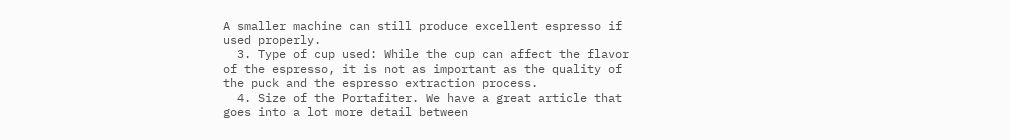A smaller machine can still produce excellent espresso if used properly.
  3. Type of cup used: While the cup can affect the flavor of the espresso, it is not as important as the quality of the puck and the espresso extraction process.
  4. Size of the Portafiter. We have a great article that goes into a lot more detail between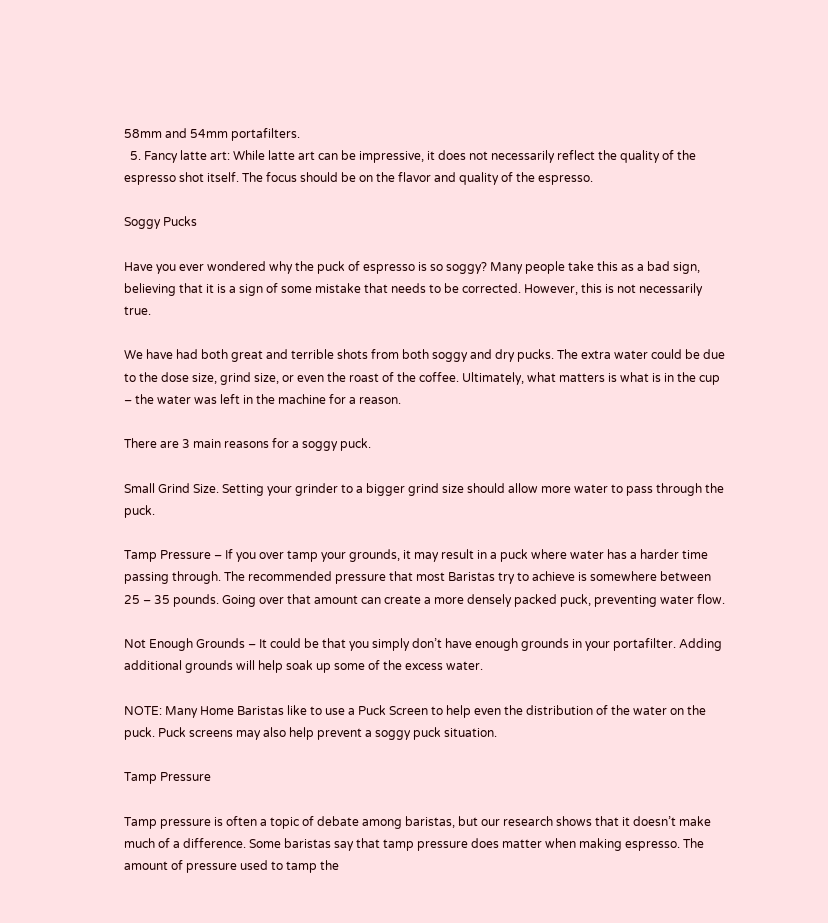58mm and 54mm portafilters.
  5. Fancy latte art: While latte art can be impressive, it does not necessarily reflect the quality of the espresso shot itself. The focus should be on the flavor and quality of the espresso.

Soggy Pucks

Have you ever wondered why the puck of espresso is so soggy? Many people take this as a bad sign, believing that it is a sign of some mistake that needs to be corrected. However, this is not necessarily true.

We have had both great and terrible shots from both soggy and dry pucks. The extra water could be due to the dose size, grind size, or even the roast of the coffee. Ultimately, what matters is what is in the cup – the water was left in the machine for a reason.

There are 3 main reasons for a soggy puck.

Small Grind Size. Setting your grinder to a bigger grind size should allow more water to pass through the puck.

Tamp Pressure – If you over tamp your grounds, it may result in a puck where water has a harder time passing through. The recommended pressure that most Baristas try to achieve is somewhere between 25 – 35 pounds. Going over that amount can create a more densely packed puck, preventing water flow.

Not Enough Grounds – It could be that you simply don’t have enough grounds in your portafilter. Adding additional grounds will help soak up some of the excess water.

NOTE: Many Home Baristas like to use a Puck Screen to help even the distribution of the water on the puck. Puck screens may also help prevent a soggy puck situation.

Tamp Pressure

Tamp pressure is often a topic of debate among baristas, but our research shows that it doesn’t make much of a difference. Some baristas say that tamp pressure does matter when making espresso. The amount of pressure used to tamp the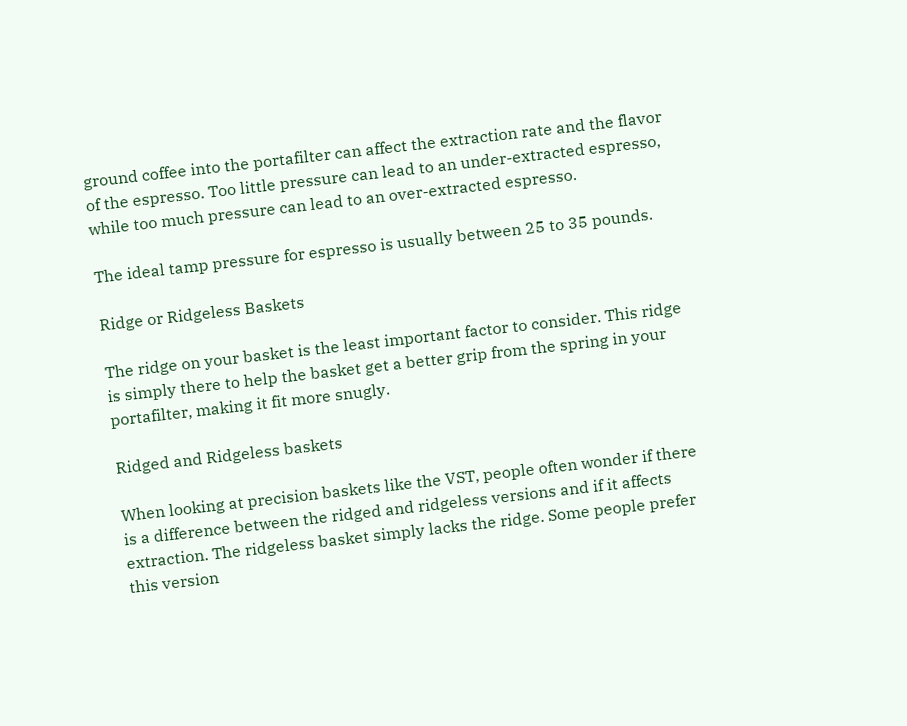ground coffee into the portafilter can affect the extraction rate and the flavor of the espresso. Too little pressure can lead to an under-extracted espresso, while too much pressure can lead to an over-extracted espresso.

The ideal tamp pressure for espresso is usually between 25 to 35 pounds.

Ridge or Ridgeless Baskets

The ridge on your basket is the least important factor to consider. This ridge is simply there to help the basket get a better grip from the spring in your portafilter, making it fit more snugly.

Ridged and Ridgeless baskets

When looking at precision baskets like the VST, people often wonder if there is a difference between the ridged and ridgeless versions and if it affects extraction. The ridgeless basket simply lacks the ridge. Some people prefer this version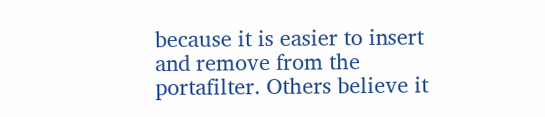because it is easier to insert and remove from the portafilter. Others believe it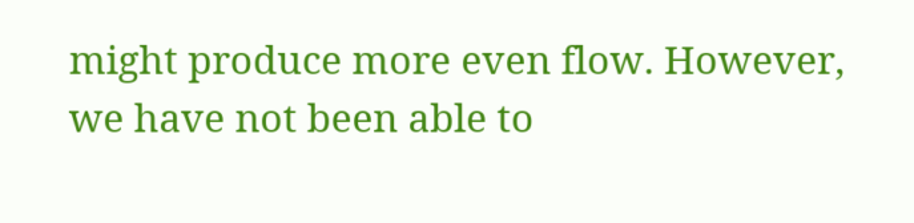might produce more even flow. However, we have not been able to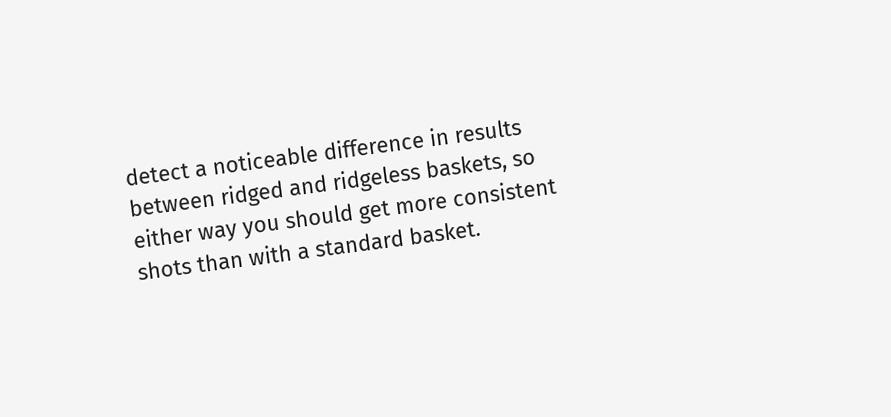detect a noticeable difference in results between ridged and ridgeless baskets, so either way you should get more consistent shots than with a standard basket.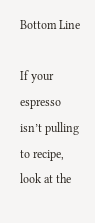Bottom Line

If your espresso isn’t pulling to recipe, look at the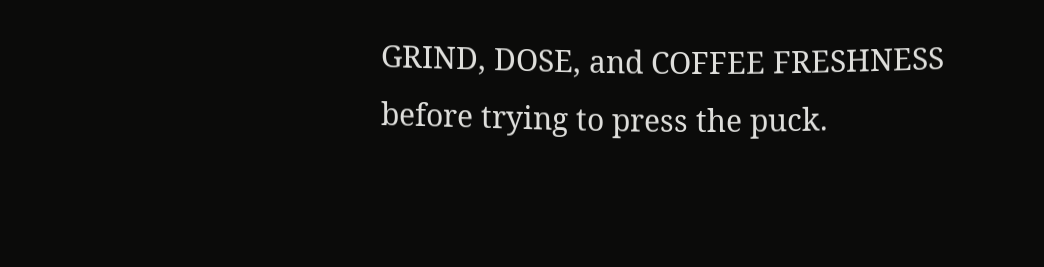GRIND, DOSE, and COFFEE FRESHNESS before trying to press the puck.